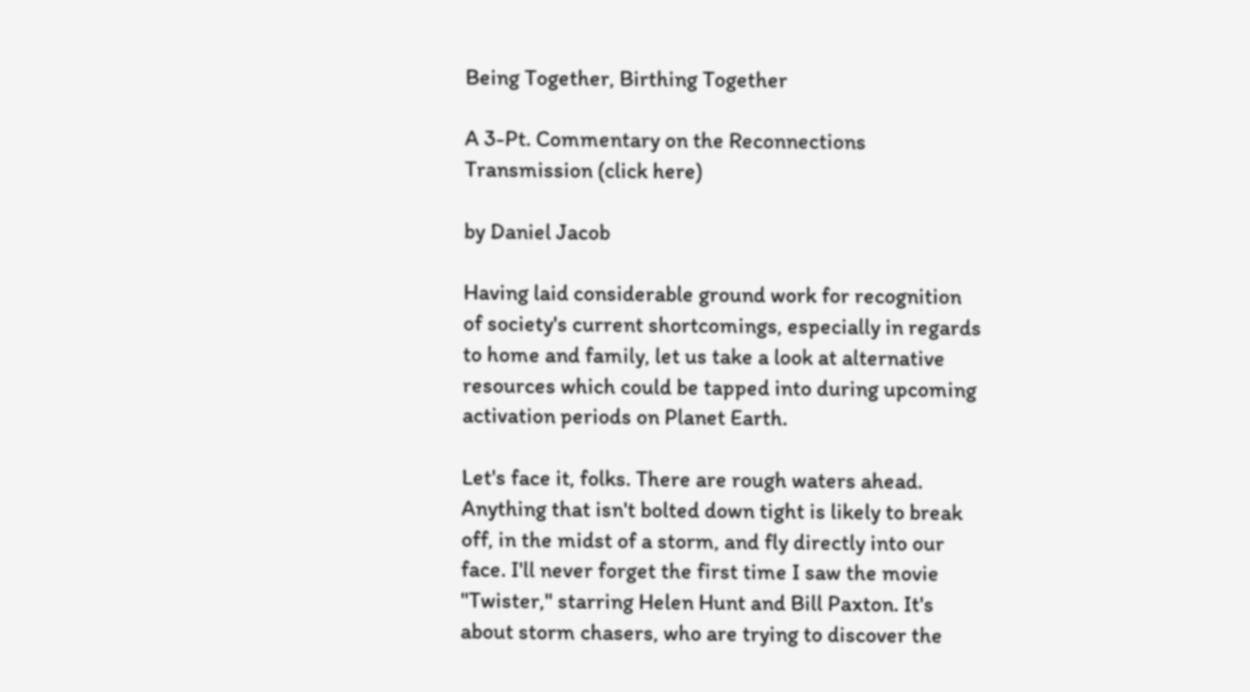Being Together, Birthing Together

A 3-Pt. Commentary on the Reconnections Transmission (click here)

by Daniel Jacob

Having laid considerable ground work for recognition of society's current shortcomings, especially in regards to home and family, let us take a look at alternative resources which could be tapped into during upcoming activation periods on Planet Earth.

Let's face it, folks. There are rough waters ahead. Anything that isn't bolted down tight is likely to break off, in the midst of a storm, and fly directly into our face. I'll never forget the first time I saw the movie "Twister," starring Helen Hunt and Bill Paxton. It's about storm chasers, who are trying to discover the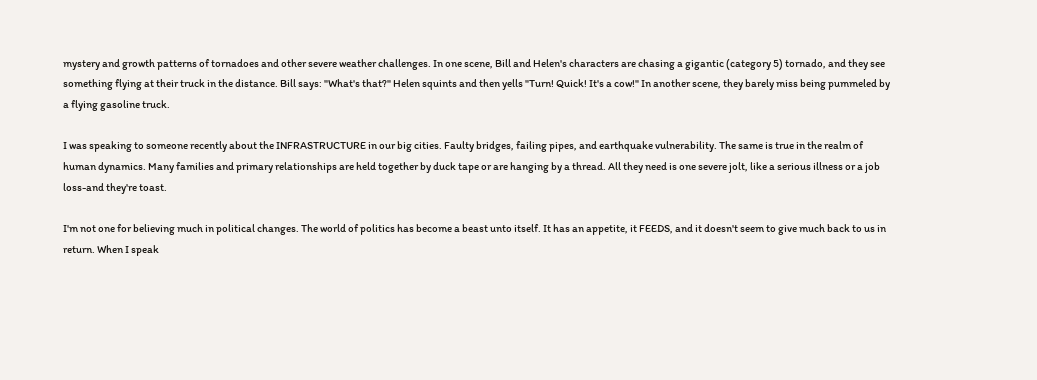mystery and growth patterns of tornadoes and other severe weather challenges. In one scene, Bill and Helen's characters are chasing a gigantic (category 5) tornado, and they see something flying at their truck in the distance. Bill says: "What's that?" Helen squints and then yells "Turn! Quick! It's a cow!" In another scene, they barely miss being pummeled by a flying gasoline truck.

I was speaking to someone recently about the INFRASTRUCTURE in our big cities. Faulty bridges, failing pipes, and earthquake vulnerability. The same is true in the realm of human dynamics. Many families and primary relationships are held together by duck tape or are hanging by a thread. All they need is one severe jolt, like a serious illness or a job loss-and they're toast.

I'm not one for believing much in political changes. The world of politics has become a beast unto itself. It has an appetite, it FEEDS, and it doesn't seem to give much back to us in return. When I speak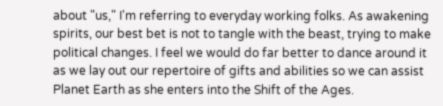about "us," I'm referring to everyday working folks. As awakening spirits, our best bet is not to tangle with the beast, trying to make political changes. I feel we would do far better to dance around it as we lay out our repertoire of gifts and abilities so we can assist Planet Earth as she enters into the Shift of the Ages.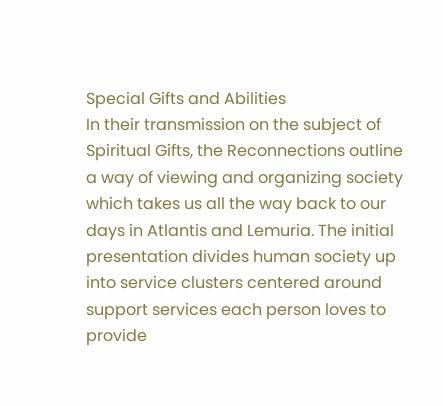Special Gifts and Abilities
In their transmission on the subject of Spiritual Gifts, the Reconnections outline a way of viewing and organizing society which takes us all the way back to our days in Atlantis and Lemuria. The initial presentation divides human society up into service clusters centered around support services each person loves to provide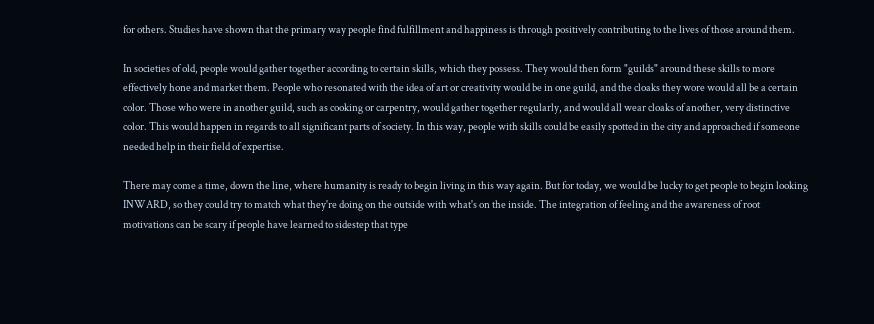for others. Studies have shown that the primary way people find fulfillment and happiness is through positively contributing to the lives of those around them.

In societies of old, people would gather together according to certain skills, which they possess. They would then form "guilds" around these skills to more effectively hone and market them. People who resonated with the idea of art or creativity would be in one guild, and the cloaks they wore would all be a certain color. Those who were in another guild, such as cooking or carpentry, would gather together regularly, and would all wear cloaks of another, very distinctive color. This would happen in regards to all significant parts of society. In this way, people with skills could be easily spotted in the city and approached if someone needed help in their field of expertise.

There may come a time, down the line, where humanity is ready to begin living in this way again. But for today, we would be lucky to get people to begin looking INWARD, so they could try to match what they're doing on the outside with what's on the inside. The integration of feeling and the awareness of root motivations can be scary if people have learned to sidestep that type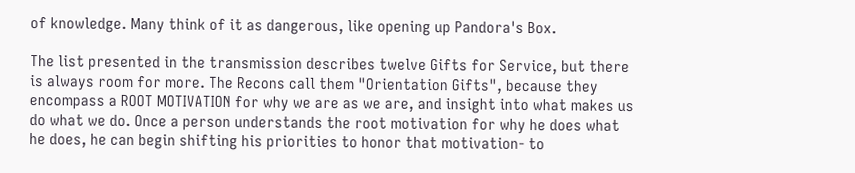of knowledge. Many think of it as dangerous, like opening up Pandora's Box.

The list presented in the transmission describes twelve Gifts for Service, but there is always room for more. The Recons call them "Orientation Gifts", because they encompass a ROOT MOTIVATION for why we are as we are, and insight into what makes us do what we do. Once a person understands the root motivation for why he does what he does, he can begin shifting his priorities to honor that motivation- to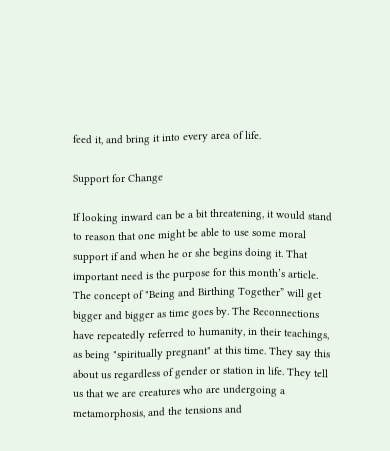feed it, and bring it into every area of life.

Support for Change

If looking inward can be a bit threatening, it would stand to reason that one might be able to use some moral support if and when he or she begins doing it. That important need is the purpose for this month’s article. The concept of "Being and Birthing Together” will get bigger and bigger as time goes by. The Reconnections have repeatedly referred to humanity, in their teachings, as being "spiritually pregnant" at this time. They say this about us regardless of gender or station in life. They tell us that we are creatures who are undergoing a metamorphosis, and the tensions and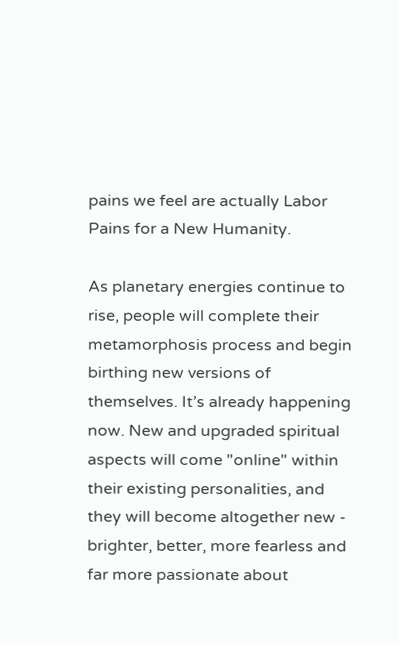pains we feel are actually Labor Pains for a New Humanity.

As planetary energies continue to rise, people will complete their metamorphosis process and begin birthing new versions of themselves. It’s already happening now. New and upgraded spiritual aspects will come "online" within their existing personalities, and they will become altogether new - brighter, better, more fearless and far more passionate about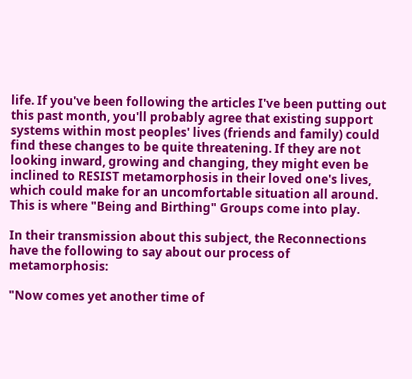life. If you've been following the articles I've been putting out this past month, you'll probably agree that existing support systems within most peoples' lives (friends and family) could find these changes to be quite threatening. If they are not looking inward, growing and changing, they might even be inclined to RESIST metamorphosis in their loved one's lives, which could make for an uncomfortable situation all around. This is where "Being and Birthing" Groups come into play.

In their transmission about this subject, the Reconnections have the following to say about our process of metamorphosis:

"Now comes yet another time of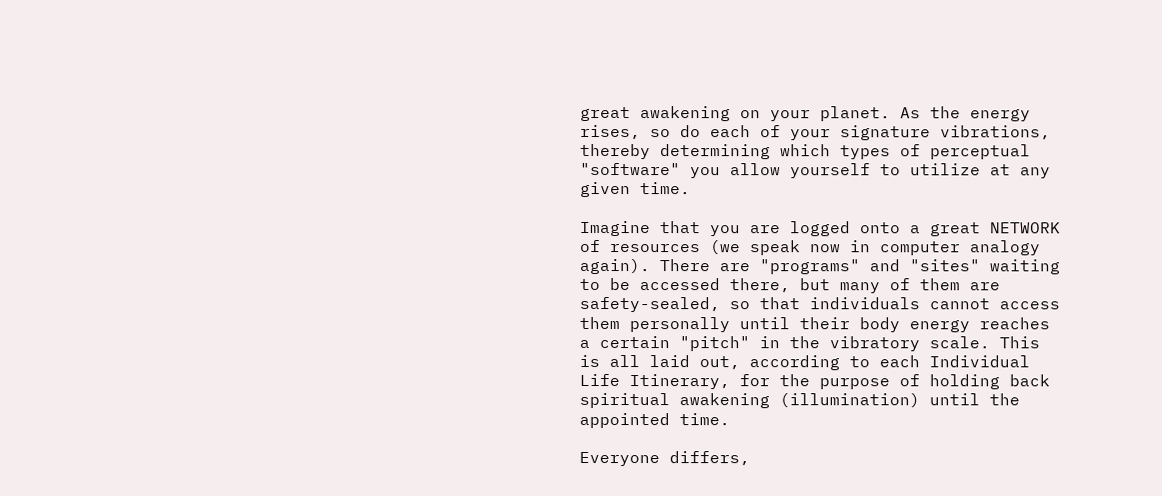great awakening on your planet. As the energy rises, so do each of your signature vibrations, thereby determining which types of perceptual "software" you allow yourself to utilize at any given time.

Imagine that you are logged onto a great NETWORK of resources (we speak now in computer analogy again). There are "programs" and "sites" waiting to be accessed there, but many of them are safety-sealed, so that individuals cannot access them personally until their body energy reaches a certain "pitch" in the vibratory scale. This is all laid out, according to each Individual Life Itinerary, for the purpose of holding back spiritual awakening (illumination) until the appointed time.

Everyone differs,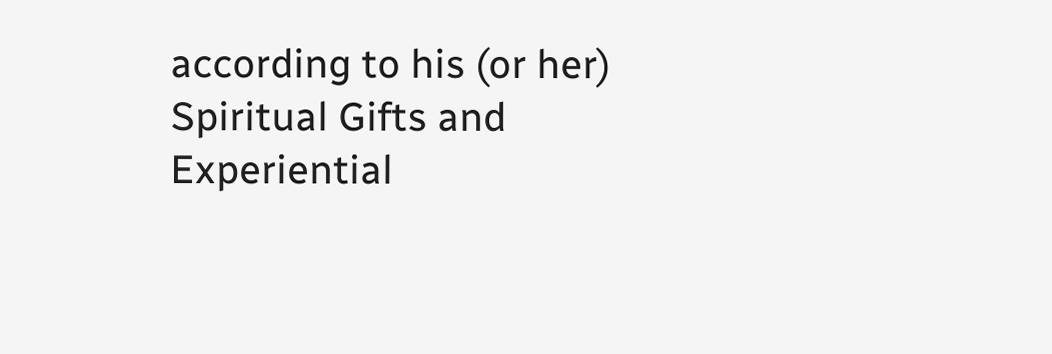according to his (or her) Spiritual Gifts and Experiential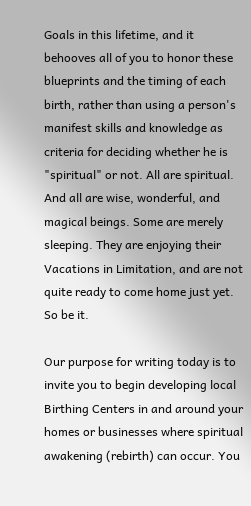Goals in this lifetime, and it behooves all of you to honor these blueprints and the timing of each birth, rather than using a person's manifest skills and knowledge as criteria for deciding whether he is "spiritual" or not. All are spiritual. And all are wise, wonderful, and magical beings. Some are merely sleeping. They are enjoying their Vacations in Limitation, and are not quite ready to come home just yet. So be it.

Our purpose for writing today is to invite you to begin developing local Birthing Centers in and around your homes or businesses where spiritual awakening (rebirth) can occur. You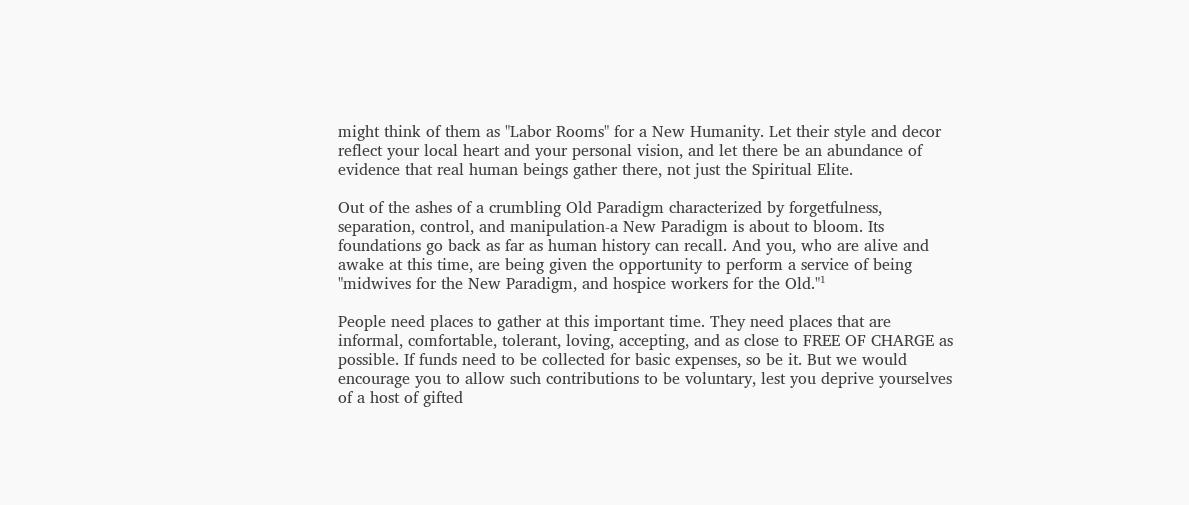might think of them as "Labor Rooms" for a New Humanity. Let their style and decor reflect your local heart and your personal vision, and let there be an abundance of evidence that real human beings gather there, not just the Spiritual Elite.

Out of the ashes of a crumbling Old Paradigm characterized by forgetfulness, separation, control, and manipulation-a New Paradigm is about to bloom. Its foundations go back as far as human history can recall. And you, who are alive and awake at this time, are being given the opportunity to perform a service of being "midwives for the New Paradigm, and hospice workers for the Old."¹

People need places to gather at this important time. They need places that are informal, comfortable, tolerant, loving, accepting, and as close to FREE OF CHARGE as possible. If funds need to be collected for basic expenses, so be it. But we would encourage you to allow such contributions to be voluntary, lest you deprive yourselves of a host of gifted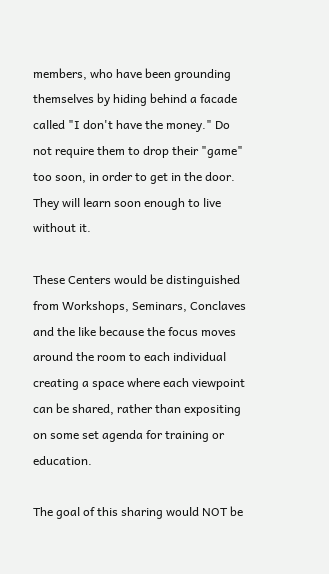members, who have been grounding themselves by hiding behind a facade called "I don't have the money." Do not require them to drop their "game" too soon, in order to get in the door. They will learn soon enough to live without it.

These Centers would be distinguished from Workshops, Seminars, Conclaves and the like because the focus moves around the room to each individual creating a space where each viewpoint can be shared, rather than expositing on some set agenda for training or education.

The goal of this sharing would NOT be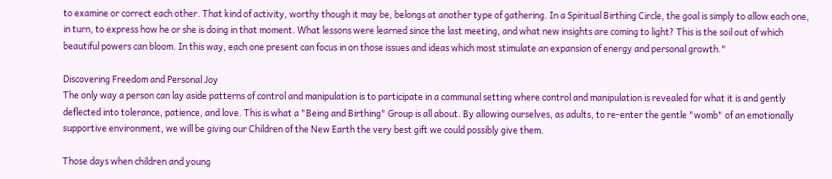to examine or correct each other. That kind of activity, worthy though it may be, belongs at another type of gathering. In a Spiritual Birthing Circle, the goal is simply to allow each one, in turn, to express how he or she is doing in that moment. What lessons were learned since the last meeting, and what new insights are coming to light? This is the soil out of which beautiful powers can bloom. In this way, each one present can focus in on those issues and ideas which most stimulate an expansion of energy and personal growth."

Discovering Freedom and Personal Joy
The only way a person can lay aside patterns of control and manipulation is to participate in a communal setting where control and manipulation is revealed for what it is and gently deflected into tolerance, patience, and love. This is what a "Being and Birthing" Group is all about. By allowing ourselves, as adults, to re-enter the gentle "womb" of an emotionally supportive environment, we will be giving our Children of the New Earth the very best gift we could possibly give them.

Those days when children and young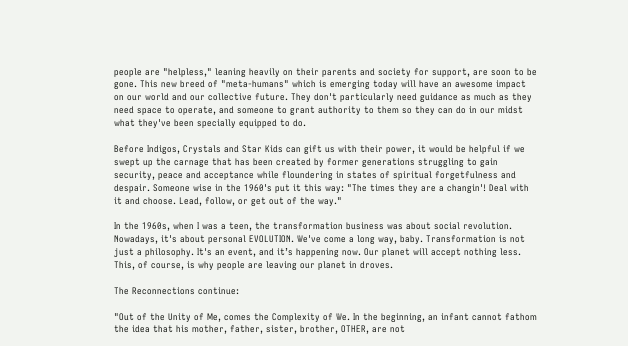people are "helpless," leaning heavily on their parents and society for support, are soon to be gone. This new breed of "meta-humans" which is emerging today will have an awesome impact on our world and our collective future. They don't particularly need guidance as much as they need space to operate, and someone to grant authority to them so they can do in our midst what they've been specially equipped to do.

Before Indigos, Crystals and Star Kids can gift us with their power, it would be helpful if we swept up the carnage that has been created by former generations struggling to gain security, peace and acceptance while floundering in states of spiritual forgetfulness and despair. Someone wise in the 1960's put it this way: "The times they are a changin'! Deal with it and choose. Lead, follow, or get out of the way."

In the 1960s, when I was a teen, the transformation business was about social revolution. Nowadays, it's about personal EVOLUTION. We've come a long way, baby. Transformation is not just a philosophy. It's an event, and it’s happening now. Our planet will accept nothing less. This, of course, is why people are leaving our planet in droves.

The Reconnections continue:

"Out of the Unity of Me, comes the Complexity of We. In the beginning, an infant cannot fathom the idea that his mother, father, sister, brother, OTHER, are not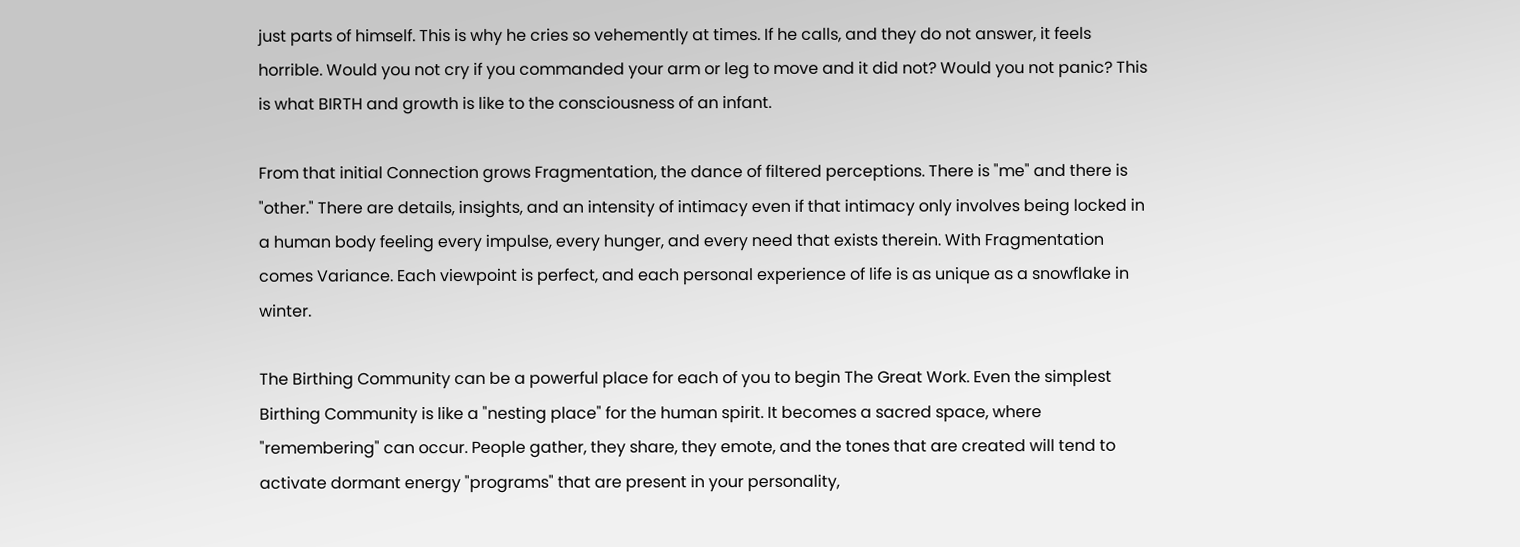just parts of himself. This is why he cries so vehemently at times. If he calls, and they do not answer, it feels horrible. Would you not cry if you commanded your arm or leg to move and it did not? Would you not panic? This is what BIRTH and growth is like to the consciousness of an infant.

From that initial Connection grows Fragmentation, the dance of filtered perceptions. There is "me" and there is "other." There are details, insights, and an intensity of intimacy even if that intimacy only involves being locked in a human body feeling every impulse, every hunger, and every need that exists therein. With Fragmentation comes Variance. Each viewpoint is perfect, and each personal experience of life is as unique as a snowflake in winter.

The Birthing Community can be a powerful place for each of you to begin The Great Work. Even the simplest Birthing Community is like a "nesting place" for the human spirit. It becomes a sacred space, where "remembering" can occur. People gather, they share, they emote, and the tones that are created will tend to activate dormant energy "programs" that are present in your personality,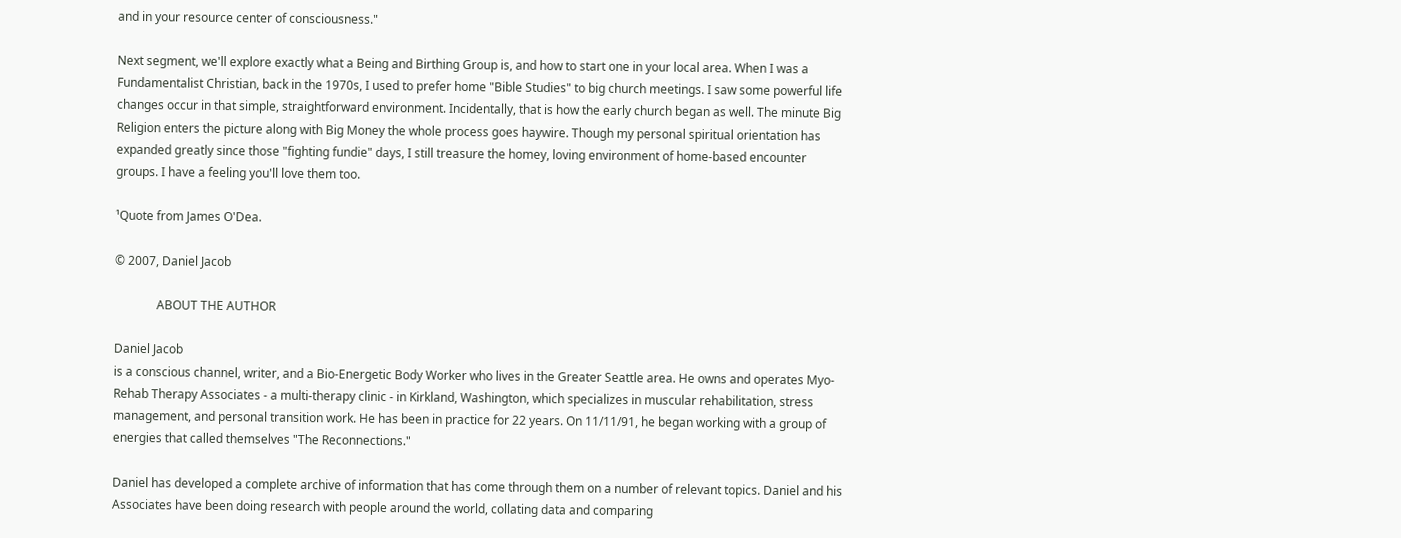and in your resource center of consciousness."

Next segment, we'll explore exactly what a Being and Birthing Group is, and how to start one in your local area. When I was a Fundamentalist Christian, back in the 1970s, I used to prefer home "Bible Studies" to big church meetings. I saw some powerful life changes occur in that simple, straightforward environment. Incidentally, that is how the early church began as well. The minute Big Religion enters the picture along with Big Money the whole process goes haywire. Though my personal spiritual orientation has expanded greatly since those "fighting fundie" days, I still treasure the homey, loving environment of home-based encounter groups. I have a feeling you'll love them too.

¹Quote from James O'Dea.

© 2007, Daniel Jacob

              ABOUT THE AUTHOR

Daniel Jacob
is a conscious channel, writer, and a Bio-Energetic Body Worker who lives in the Greater Seattle area. He owns and operates Myo-Rehab Therapy Associates - a multi-therapy clinic - in Kirkland, Washington, which specializes in muscular rehabilitation, stress management, and personal transition work. He has been in practice for 22 years. On 11/11/91, he began working with a group of energies that called themselves "The Reconnections."

Daniel has developed a complete archive of information that has come through them on a number of relevant topics. Daniel and his Associates have been doing research with people around the world, collating data and comparing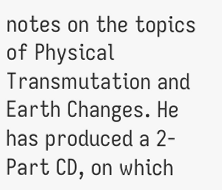notes on the topics of Physical Transmutation and Earth Changes. He has produced a 2-Part CD, on which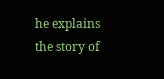he explains the story of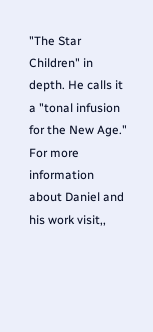"The Star Children" in depth. He calls it a "tonal infusion for the New Age." For more information about Daniel and his work visit,,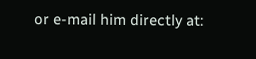or e-mail him directly at: